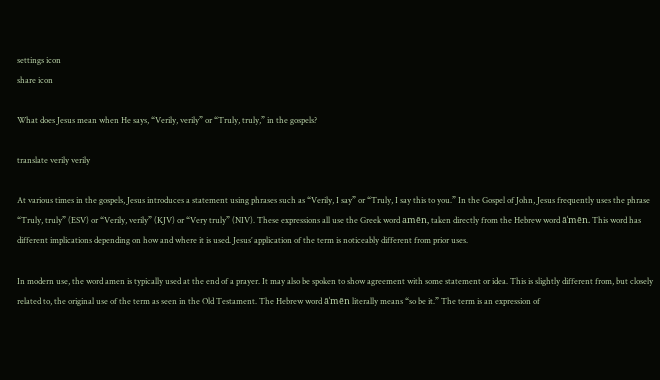settings icon
share icon

What does Jesus mean when He says, “Verily, verily” or “Truly, truly,” in the gospels?

translate verily verily

At various times in the gospels, Jesus introduces a statement using phrases such as “Verily, I say” or “Truly, I say this to you.” In the Gospel of John, Jesus frequently uses the phrase “Truly, truly” (ESV) or “Verily, verily” (KJV) or “Very truly” (NIV). These expressions all use the Greek word amēn, taken directly from the Hebrew word āˈmēn. This word has different implications depending on how and where it is used. Jesus’ application of the term is noticeably different from prior uses.

In modern use, the word amen is typically used at the end of a prayer. It may also be spoken to show agreement with some statement or idea. This is slightly different from, but closely related to, the original use of the term as seen in the Old Testament. The Hebrew word āˈmēn literally means “so be it.” The term is an expression of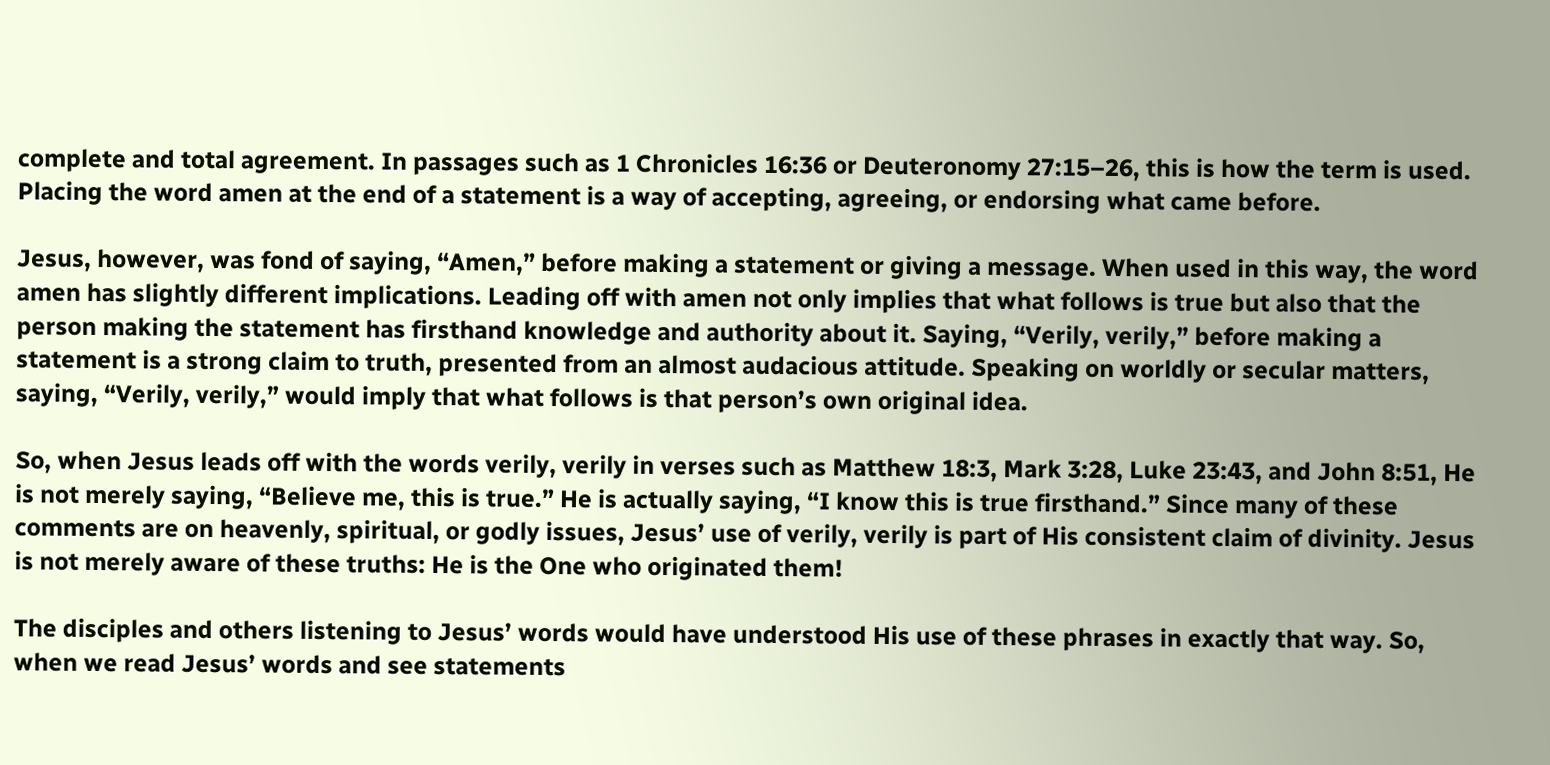complete and total agreement. In passages such as 1 Chronicles 16:36 or Deuteronomy 27:15–26, this is how the term is used. Placing the word amen at the end of a statement is a way of accepting, agreeing, or endorsing what came before.

Jesus, however, was fond of saying, “Amen,” before making a statement or giving a message. When used in this way, the word amen has slightly different implications. Leading off with amen not only implies that what follows is true but also that the person making the statement has firsthand knowledge and authority about it. Saying, “Verily, verily,” before making a statement is a strong claim to truth, presented from an almost audacious attitude. Speaking on worldly or secular matters, saying, “Verily, verily,” would imply that what follows is that person’s own original idea.

So, when Jesus leads off with the words verily, verily in verses such as Matthew 18:3, Mark 3:28, Luke 23:43, and John 8:51, He is not merely saying, “Believe me, this is true.” He is actually saying, “I know this is true firsthand.” Since many of these comments are on heavenly, spiritual, or godly issues, Jesus’ use of verily, verily is part of His consistent claim of divinity. Jesus is not merely aware of these truths: He is the One who originated them!

The disciples and others listening to Jesus’ words would have understood His use of these phrases in exactly that way. So, when we read Jesus’ words and see statements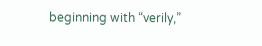beginning with “verily,”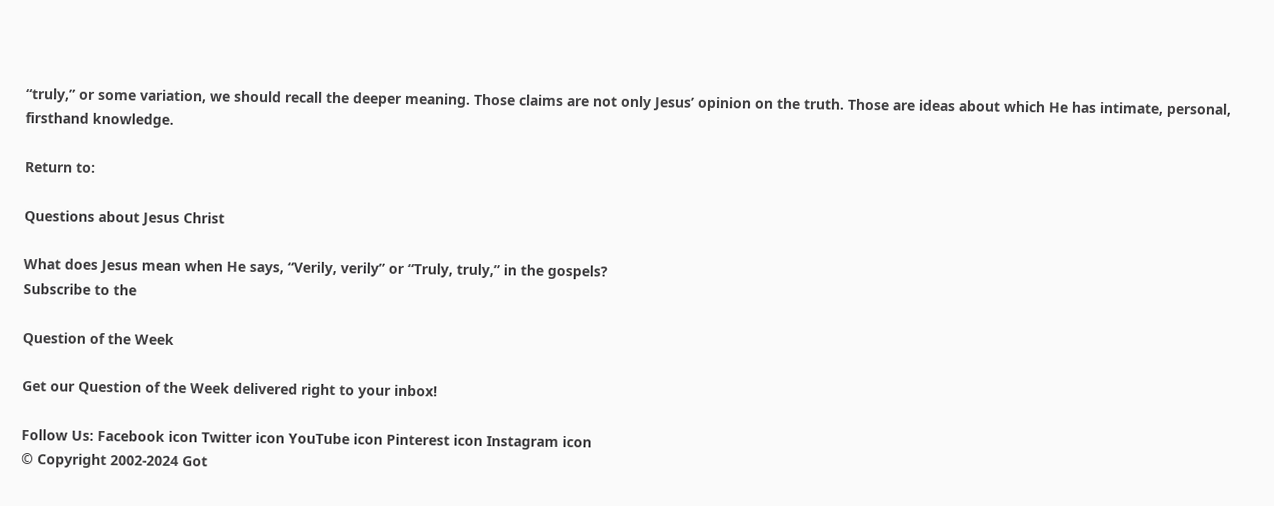“truly,” or some variation, we should recall the deeper meaning. Those claims are not only Jesus’ opinion on the truth. Those are ideas about which He has intimate, personal, firsthand knowledge.

Return to:

Questions about Jesus Christ

What does Jesus mean when He says, “Verily, verily” or “Truly, truly,” in the gospels?
Subscribe to the

Question of the Week

Get our Question of the Week delivered right to your inbox!

Follow Us: Facebook icon Twitter icon YouTube icon Pinterest icon Instagram icon
© Copyright 2002-2024 Got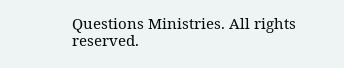Questions Ministries. All rights reserved.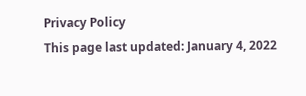Privacy Policy
This page last updated: January 4, 2022